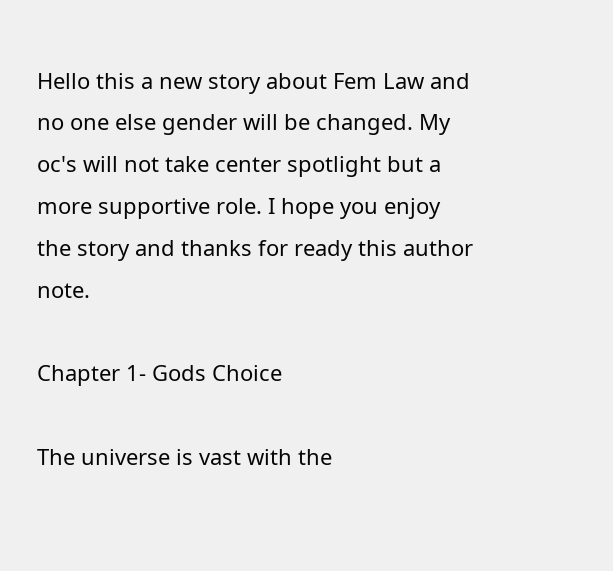Hello this a new story about Fem Law and no one else gender will be changed. My oc's will not take center spotlight but a more supportive role. I hope you enjoy the story and thanks for ready this author note.

Chapter 1- Gods Choice

The universe is vast with the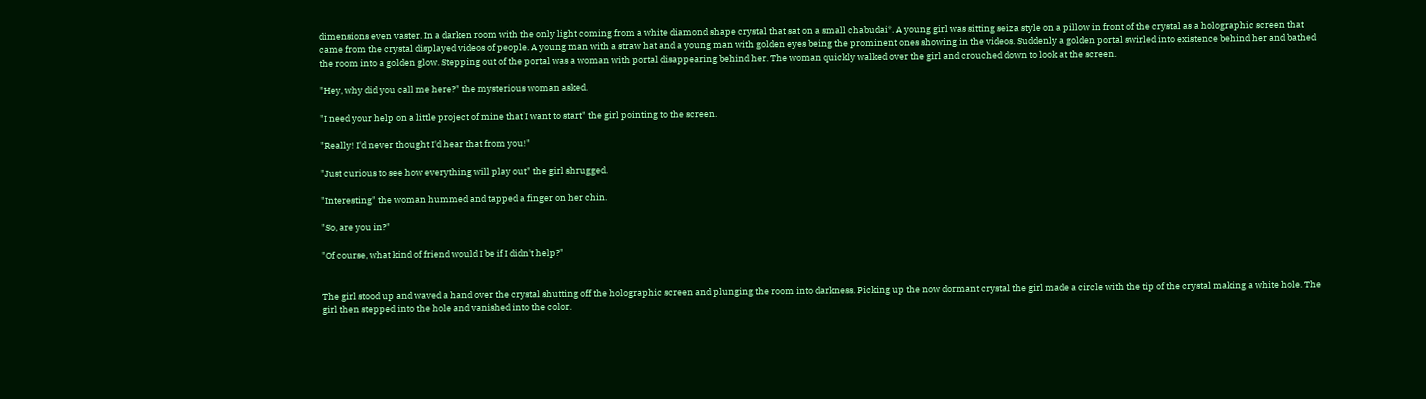dimensions even vaster. In a darken room with the only light coming from a white diamond shape crystal that sat on a small chabudai*. A young girl was sitting seiza style on a pillow in front of the crystal as a holographic screen that came from the crystal displayed videos of people. A young man with a straw hat and a young man with golden eyes being the prominent ones showing in the videos. Suddenly a golden portal swirled into existence behind her and bathed the room into a golden glow. Stepping out of the portal was a woman with portal disappearing behind her. The woman quickly walked over the girl and crouched down to look at the screen.

"Hey, why did you call me here?" the mysterious woman asked.

"I need your help on a little project of mine that I want to start" the girl pointing to the screen.

"Really! I'd never thought I'd hear that from you!"

"Just curious to see how everything will play out" the girl shrugged.

"Interesting" the woman hummed and tapped a finger on her chin.

"So, are you in?"

"Of course, what kind of friend would I be if I didn't help?"


The girl stood up and waved a hand over the crystal shutting off the holographic screen and plunging the room into darkness. Picking up the now dormant crystal the girl made a circle with the tip of the crystal making a white hole. The girl then stepped into the hole and vanished into the color.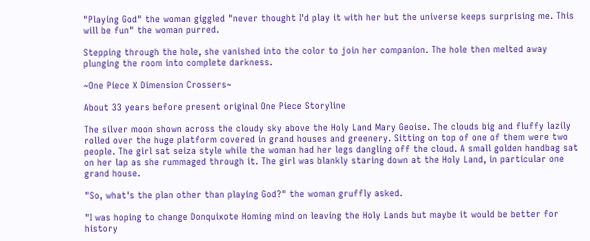"Playing God" the woman giggled "never thought I'd play it with her but the universe keeps surprising me. This will be fun" the woman purred.

Stepping through the hole, she vanished into the color to join her companion. The hole then melted away plunging the room into complete darkness.

~One Piece X Dimension Crossers~

About 33 years before present original One Piece Storyline

The silver moon shown across the cloudy sky above the Holy Land Mary Geoise. The clouds big and fluffy lazily rolled over the huge platform covered in grand houses and greenery. Sitting on top of one of them were two people. The girl sat seiza style while the woman had her legs dangling off the cloud. A small golden handbag sat on her lap as she rummaged through it. The girl was blankly staring down at the Holy Land, in particular one grand house.

"So, what's the plan other than playing God?" the woman gruffly asked.

"I was hoping to change Donquixote Homing mind on leaving the Holy Lands but maybe it would be better for history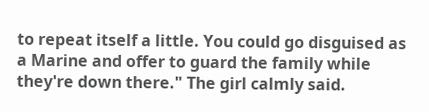to repeat itself a little. You could go disguised as a Marine and offer to guard the family while they're down there." The girl calmly said.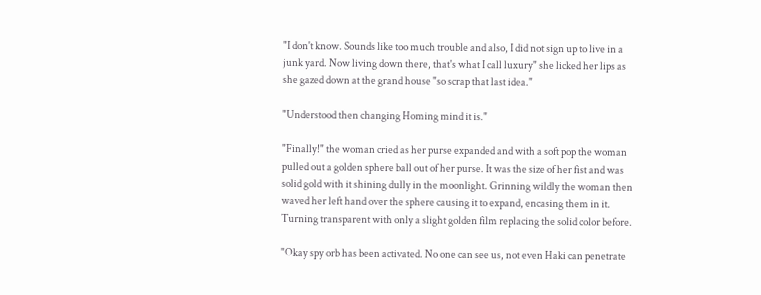"I don't know. Sounds like too much trouble and also, I did not sign up to live in a junk yard. Now living down there, that's what I call luxury" she licked her lips as she gazed down at the grand house "so scrap that last idea."

"Understood then changing Homing mind it is."

"Finally!" the woman cried as her purse expanded and with a soft pop the woman pulled out a golden sphere ball out of her purse. It was the size of her fist and was solid gold with it shining dully in the moonlight. Grinning wildly the woman then waved her left hand over the sphere causing it to expand, encasing them in it. Turning transparent with only a slight golden film replacing the solid color before.

"Okay spy orb has been activated. No one can see us, not even Haki can penetrate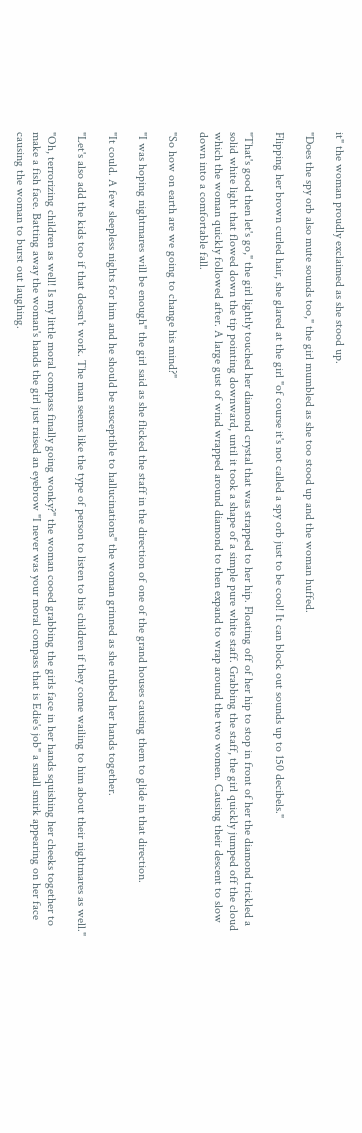it" the woman proudly exclaimed as she stood up.

"Does the spy orb also mute sounds too," the girl mumbled as she too stood up and the woman huffed.

Flipping her brown curled hair, she glared at the girl "of course it's not called a spy orb just to be cool! It can block out sounds up to 150 decibels."

"That's good then let's go," the girl lightly touched her diamond crystal that was strapped to her hip. Floating off of her hip to stop in front of her the diamond trickled a solid white light that flowed down the tip pointing downward, until it took a shape of a simple pure white staff. Grabbing the staff, the girl quickly jumped off the cloud which the woman quickly followed after. A large gust of wind wrapped around diamond to then expand to wrap around the two women. Causing their descent to slow down into a comfortable fall.

"So how on earth are we going to change his mind?"

"I was hoping nightmares will be enough" the girl said as she flicked the staff in the direction of one of the grand houses causing them to glide in that direction.

"It could. A few sleepless nights for him and he should be susceptible to hallucinations" the woman grinned as she rubbed her hands together.

"Let's also add the kids too if that doesn't work. The man seems like the type of person to listen to his children if they come wailing to him about their nightmares as well."

"Oh, terrorizing children as well! Is my little moral compass finally going wonky?" the woman cooed grabbing the girls face in her hands squishing her cheeks together to make a fish face. Batting away the woman's hands the girl just raised an eyebrow "I never was your moral compass that is Edie's job" a small smirk appearing on her face causing the woman to burst out laughing.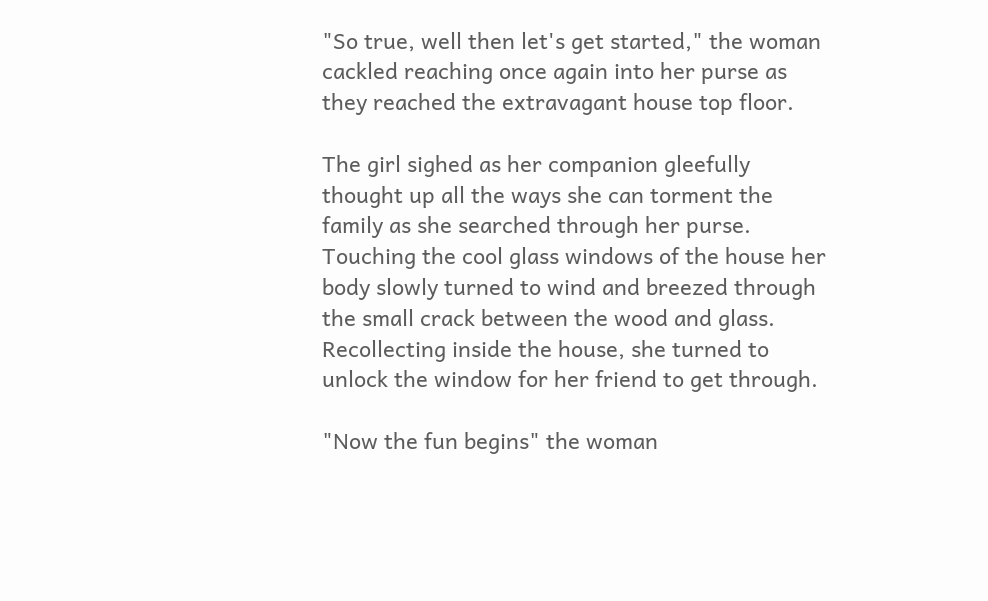"So true, well then let's get started," the woman cackled reaching once again into her purse as they reached the extravagant house top floor.

The girl sighed as her companion gleefully thought up all the ways she can torment the family as she searched through her purse. Touching the cool glass windows of the house her body slowly turned to wind and breezed through the small crack between the wood and glass. Recollecting inside the house, she turned to unlock the window for her friend to get through.

"Now the fun begins" the woman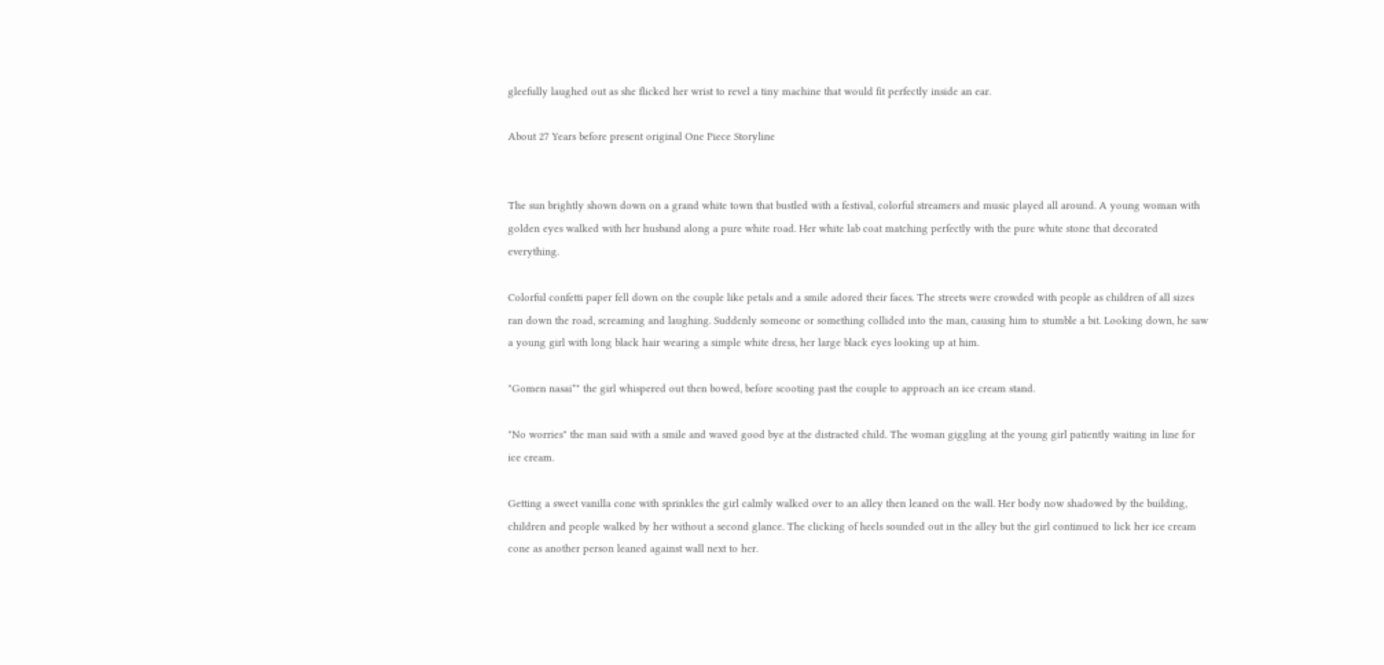gleefully laughed out as she flicked her wrist to revel a tiny machine that would fit perfectly inside an ear.

About 27 Years before present original One Piece Storyline


The sun brightly shown down on a grand white town that bustled with a festival, colorful streamers and music played all around. A young woman with golden eyes walked with her husband along a pure white road. Her white lab coat matching perfectly with the pure white stone that decorated everything.

Colorful confetti paper fell down on the couple like petals and a smile adored their faces. The streets were crowded with people as children of all sizes ran down the road, screaming and laughing. Suddenly someone or something collided into the man, causing him to stumble a bit. Looking down, he saw a young girl with long black hair wearing a simple white dress, her large black eyes looking up at him.

"Gomen nasai*" the girl whispered out then bowed, before scooting past the couple to approach an ice cream stand.

"No worries" the man said with a smile and waved good bye at the distracted child. The woman giggling at the young girl patiently waiting in line for ice cream.

Getting a sweet vanilla cone with sprinkles the girl calmly walked over to an alley then leaned on the wall. Her body now shadowed by the building, children and people walked by her without a second glance. The clicking of heels sounded out in the alley but the girl continued to lick her ice cream cone as another person leaned against wall next to her.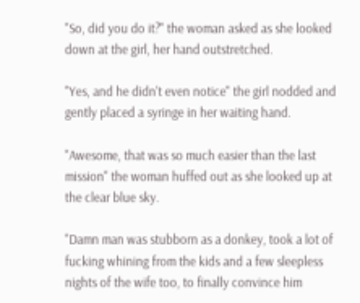"So, did you do it?" the woman asked as she looked down at the girl, her hand outstretched.

"Yes, and he didn't even notice" the girl nodded and gently placed a syringe in her waiting hand.

"Awesome, that was so much easier than the last mission" the woman huffed out as she looked up at the clear blue sky.

"Damn man was stubborn as a donkey, took a lot of fucking whining from the kids and a few sleepless nights of the wife too, to finally convince him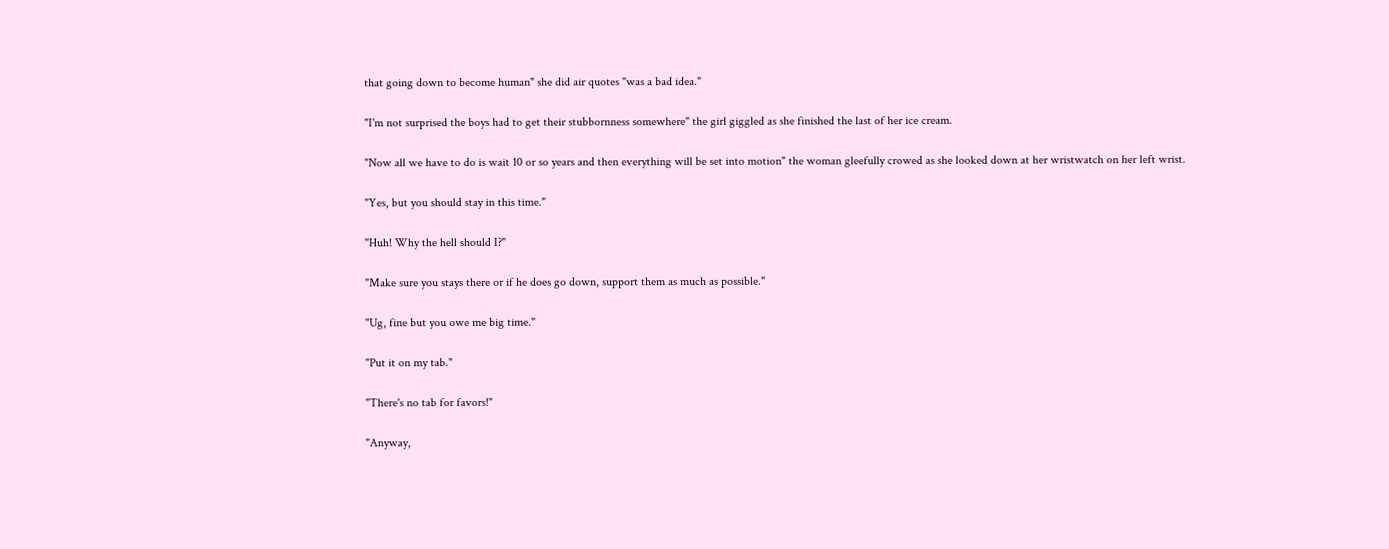that going down to become human" she did air quotes "was a bad idea."

"I'm not surprised the boys had to get their stubbornness somewhere" the girl giggled as she finished the last of her ice cream.

"Now all we have to do is wait 10 or so years and then everything will be set into motion" the woman gleefully crowed as she looked down at her wristwatch on her left wrist.

"Yes, but you should stay in this time."

"Huh! Why the hell should I?"

"Make sure you stays there or if he does go down, support them as much as possible."

"Ug, fine but you owe me big time."

"Put it on my tab."

"There's no tab for favors!"

"Anyway,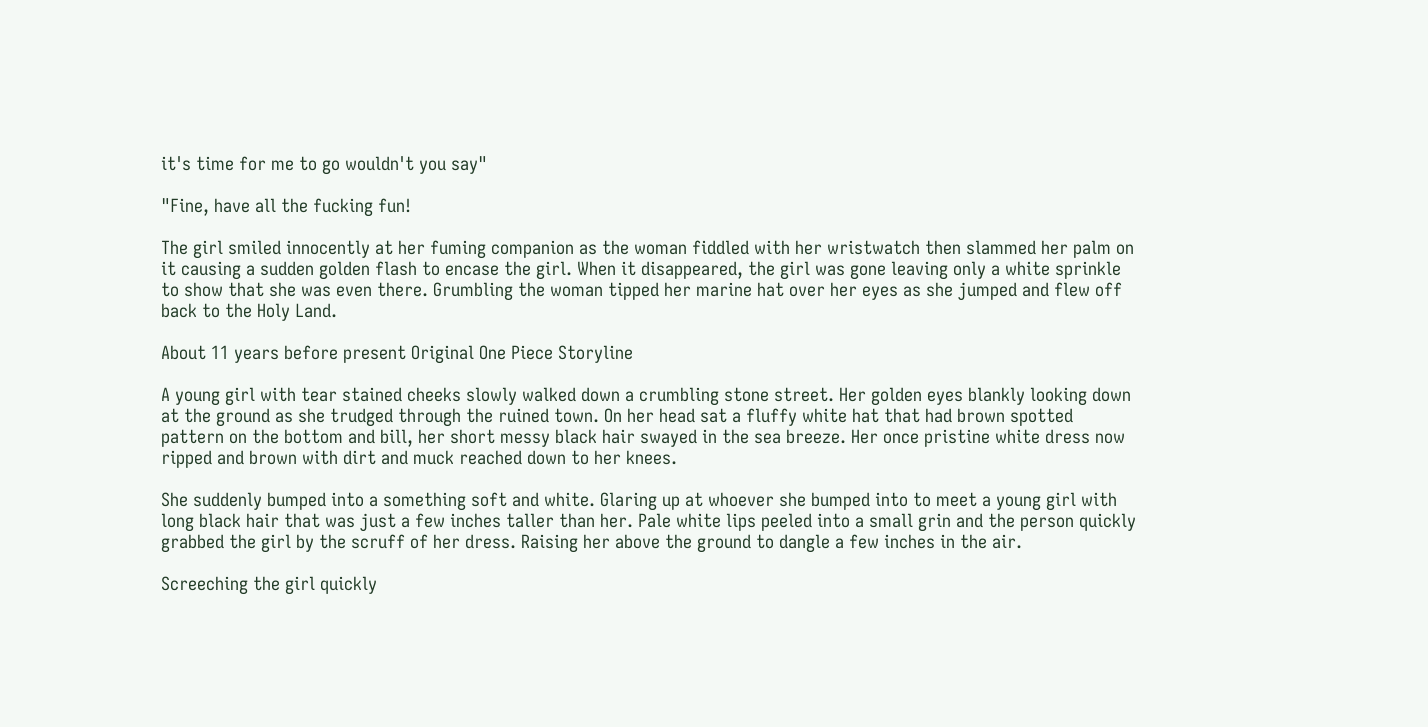it's time for me to go wouldn't you say"

"Fine, have all the fucking fun!

The girl smiled innocently at her fuming companion as the woman fiddled with her wristwatch then slammed her palm on it causing a sudden golden flash to encase the girl. When it disappeared, the girl was gone leaving only a white sprinkle to show that she was even there. Grumbling the woman tipped her marine hat over her eyes as she jumped and flew off back to the Holy Land.

About 11 years before present Original One Piece Storyline

A young girl with tear stained cheeks slowly walked down a crumbling stone street. Her golden eyes blankly looking down at the ground as she trudged through the ruined town. On her head sat a fluffy white hat that had brown spotted pattern on the bottom and bill, her short messy black hair swayed in the sea breeze. Her once pristine white dress now ripped and brown with dirt and muck reached down to her knees.

She suddenly bumped into a something soft and white. Glaring up at whoever she bumped into to meet a young girl with long black hair that was just a few inches taller than her. Pale white lips peeled into a small grin and the person quickly grabbed the girl by the scruff of her dress. Raising her above the ground to dangle a few inches in the air.

Screeching the girl quickly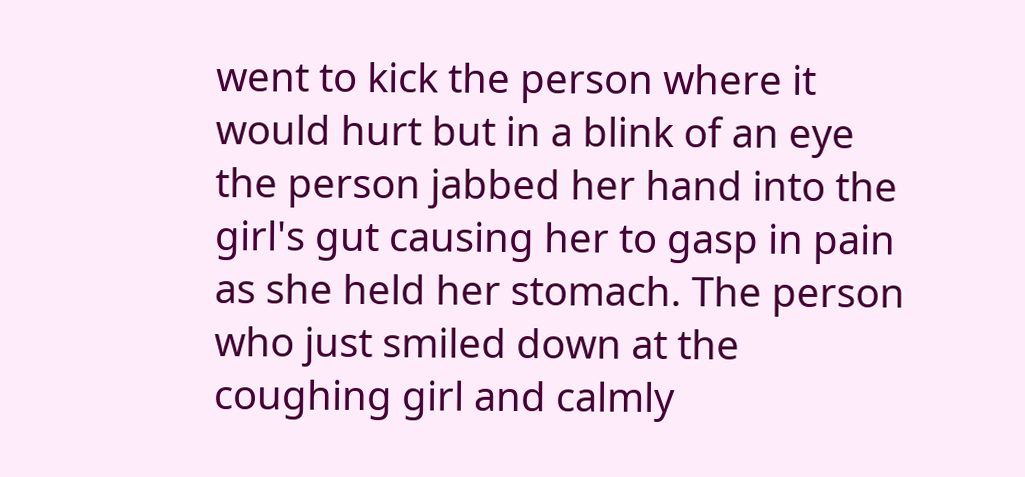went to kick the person where it would hurt but in a blink of an eye the person jabbed her hand into the girl's gut causing her to gasp in pain as she held her stomach. The person who just smiled down at the coughing girl and calmly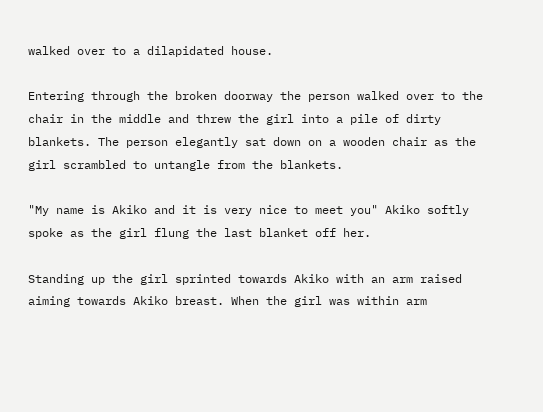walked over to a dilapidated house.

Entering through the broken doorway the person walked over to the chair in the middle and threw the girl into a pile of dirty blankets. The person elegantly sat down on a wooden chair as the girl scrambled to untangle from the blankets.

"My name is Akiko and it is very nice to meet you" Akiko softly spoke as the girl flung the last blanket off her.

Standing up the girl sprinted towards Akiko with an arm raised aiming towards Akiko breast. When the girl was within arm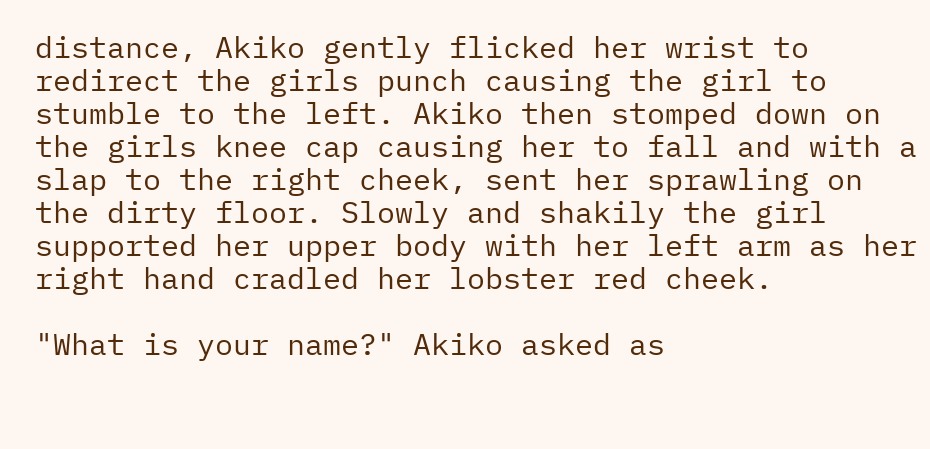distance, Akiko gently flicked her wrist to redirect the girls punch causing the girl to stumble to the left. Akiko then stomped down on the girls knee cap causing her to fall and with a slap to the right cheek, sent her sprawling on the dirty floor. Slowly and shakily the girl supported her upper body with her left arm as her right hand cradled her lobster red cheek.

"What is your name?" Akiko asked as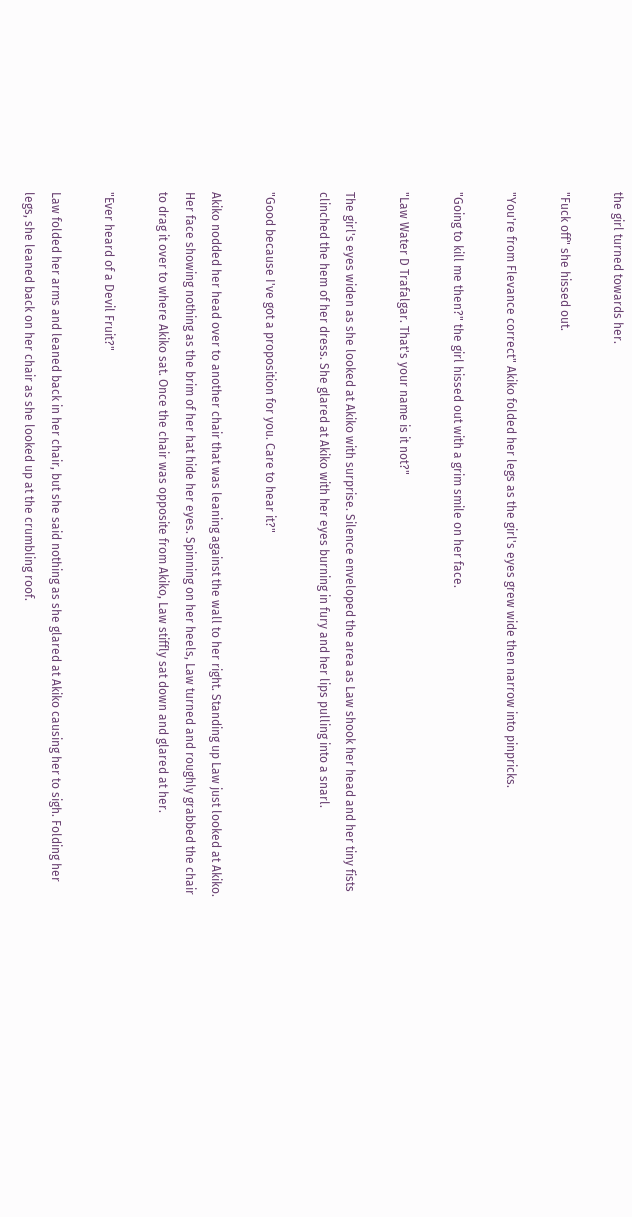the girl turned towards her.

"Fuck off" she hissed out.

"You're from Flevance correct" Akiko folded her legs as the girl's eyes grew wide then narrow into pinpricks.

"Going to kill me then?" the girl hissed out with a grim smile on her face.

"Law Water D Trafalgar. That's your name is it not?"

The girl's eyes widen as she looked at Akiko with surprise. Silence enveloped the area as Law shook her head and her tiny fists clinched the hem of her dress. She glared at Akiko with her eyes burning in fury and her lips pulling into a snarl.

"Good because I've got a proposition for you. Care to hear it?"

Akiko nodded her head over to another chair that was leaning against the wall to her right. Standing up Law just looked at Akiko. Her face showing nothing as the brim of her hat hide her eyes. Spinning on her heels, Law turned and roughly grabbed the chair to drag it over to where Akiko sat. Once the chair was opposite from Akiko, Law stiffly sat down and glared at her.

"Ever heard of a Devil Fruit?"

Law folded her arms and leaned back in her chair, but she said nothing as she glared at Akiko causing her to sigh. Folding her legs, she leaned back on her chair as she looked up at the crumbling roof.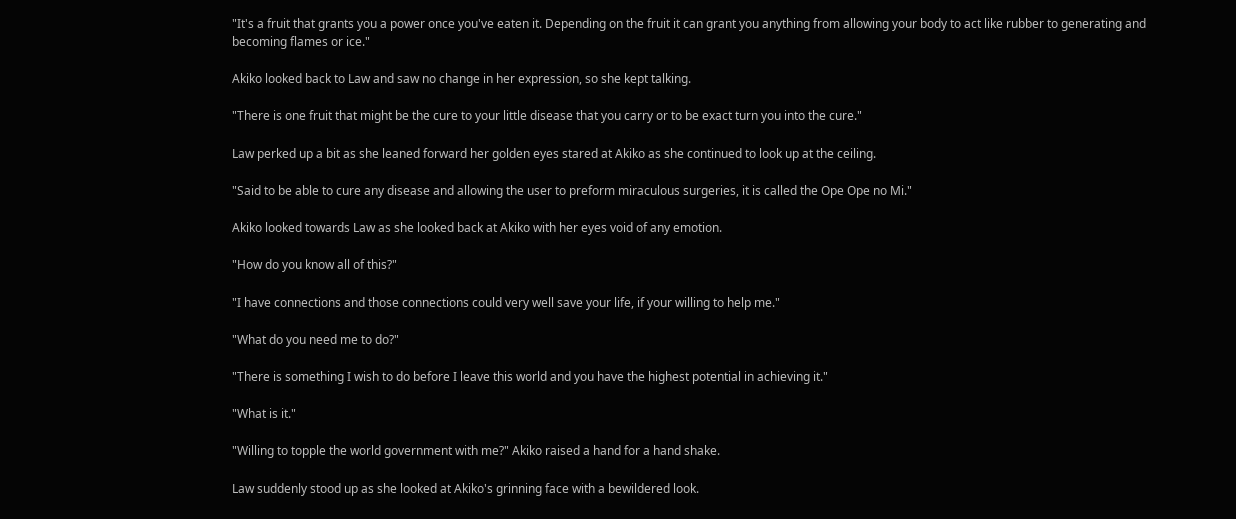"It's a fruit that grants you a power once you've eaten it. Depending on the fruit it can grant you anything from allowing your body to act like rubber to generating and becoming flames or ice."

Akiko looked back to Law and saw no change in her expression, so she kept talking.

"There is one fruit that might be the cure to your little disease that you carry or to be exact turn you into the cure."

Law perked up a bit as she leaned forward her golden eyes stared at Akiko as she continued to look up at the ceiling.

"Said to be able to cure any disease and allowing the user to preform miraculous surgeries, it is called the Ope Ope no Mi."

Akiko looked towards Law as she looked back at Akiko with her eyes void of any emotion.

"How do you know all of this?"

"I have connections and those connections could very well save your life, if your willing to help me."

"What do you need me to do?"

"There is something I wish to do before I leave this world and you have the highest potential in achieving it."

"What is it."

"Willing to topple the world government with me?" Akiko raised a hand for a hand shake.

Law suddenly stood up as she looked at Akiko's grinning face with a bewildered look.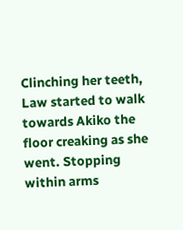Clinching her teeth, Law started to walk towards Akiko the floor creaking as she went. Stopping within arms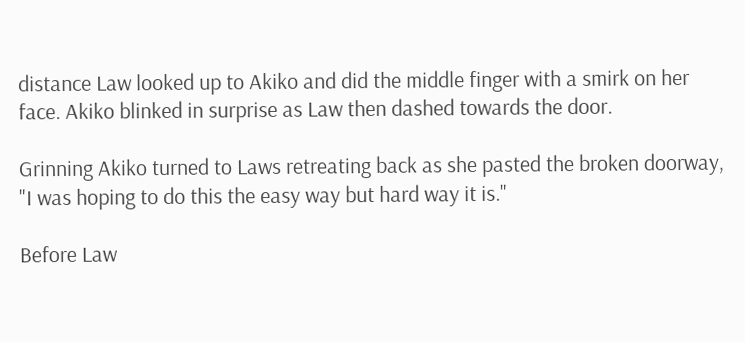distance Law looked up to Akiko and did the middle finger with a smirk on her face. Akiko blinked in surprise as Law then dashed towards the door.

Grinning Akiko turned to Laws retreating back as she pasted the broken doorway, "I was hoping to do this the easy way but hard way it is."

Before Law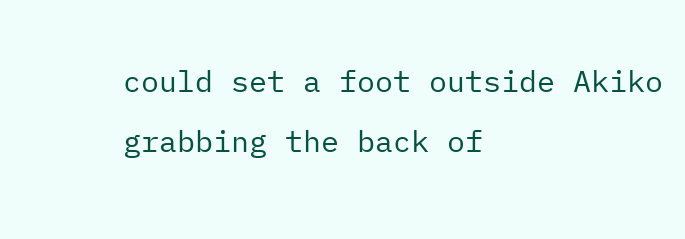could set a foot outside Akiko grabbing the back of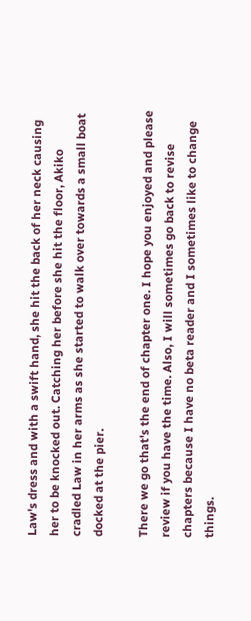Law's dress and with a swift hand, she hit the back of her neck causing her to be knocked out. Catching her before she hit the floor, Akiko cradled Law in her arms as she started to walk over towards a small boat docked at the pier.

There we go that's the end of chapter one. I hope you enjoyed and please review if you have the time. Also, I will sometimes go back to revise chapters because I have no beta reader and I sometimes like to change things.